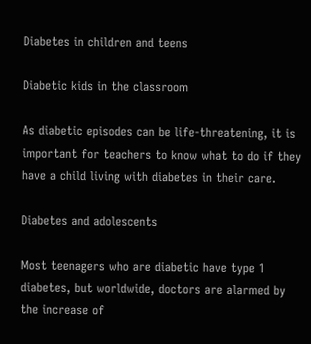Diabetes in children and teens

Diabetic kids in the classroom

As diabetic episodes can be life-threatening, it is important for teachers to know what to do if they have a child living with diabetes in their care.

Diabetes and adolescents

Most teenagers who are diabetic have type 1 diabetes, but worldwide, doctors are alarmed by the increase of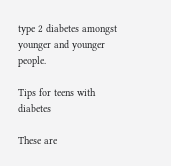type 2 diabetes amongst younger and younger people.

Tips for teens with diabetes

These are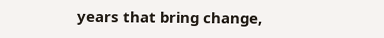years that bring change,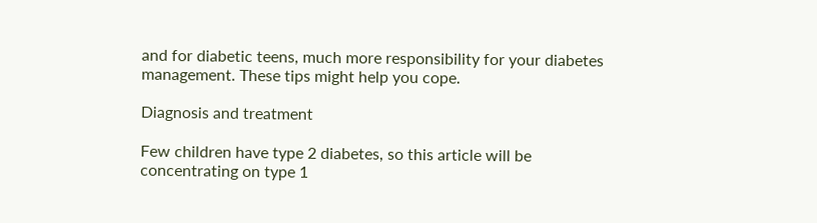and for diabetic teens, much more responsibility for your diabetes management. These tips might help you cope.

Diagnosis and treatment

Few children have type 2 diabetes, so this article will be concentrating on type 1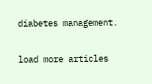diabetes management.

load more articles